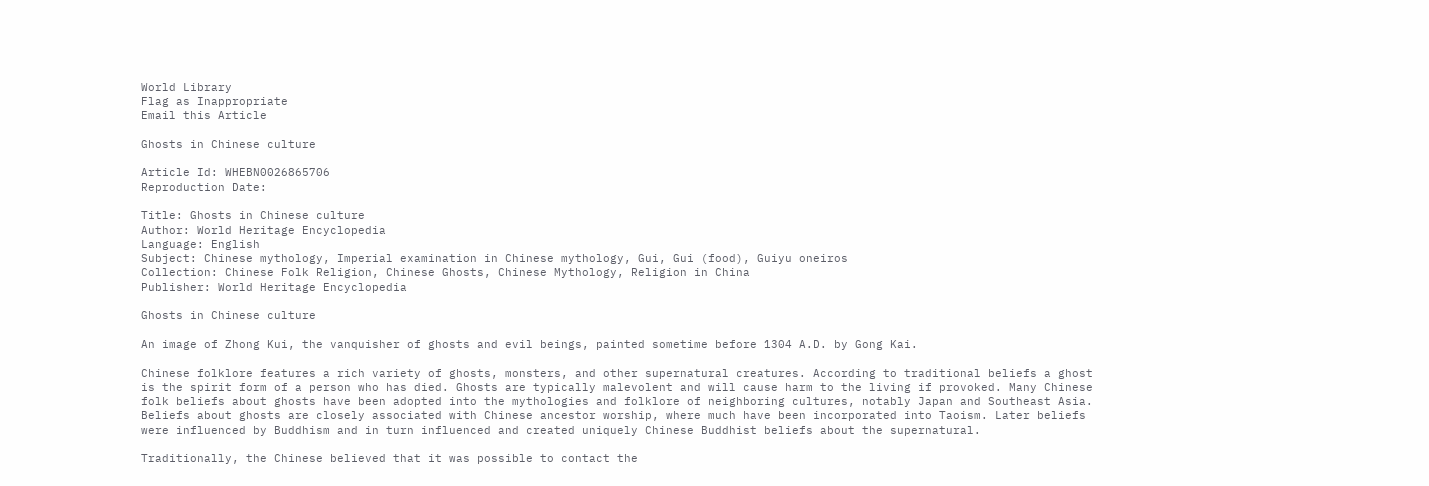World Library
Flag as Inappropriate
Email this Article

Ghosts in Chinese culture

Article Id: WHEBN0026865706
Reproduction Date:

Title: Ghosts in Chinese culture
Author: World Heritage Encyclopedia
Language: English
Subject: Chinese mythology, Imperial examination in Chinese mythology, Gui, Gui (food), Guiyu oneiros
Collection: Chinese Folk Religion, Chinese Ghosts, Chinese Mythology, Religion in China
Publisher: World Heritage Encyclopedia

Ghosts in Chinese culture

An image of Zhong Kui, the vanquisher of ghosts and evil beings, painted sometime before 1304 A.D. by Gong Kai.

Chinese folklore features a rich variety of ghosts, monsters, and other supernatural creatures. According to traditional beliefs a ghost is the spirit form of a person who has died. Ghosts are typically malevolent and will cause harm to the living if provoked. Many Chinese folk beliefs about ghosts have been adopted into the mythologies and folklore of neighboring cultures, notably Japan and Southeast Asia. Beliefs about ghosts are closely associated with Chinese ancestor worship, where much have been incorporated into Taoism. Later beliefs were influenced by Buddhism and in turn influenced and created uniquely Chinese Buddhist beliefs about the supernatural.

Traditionally, the Chinese believed that it was possible to contact the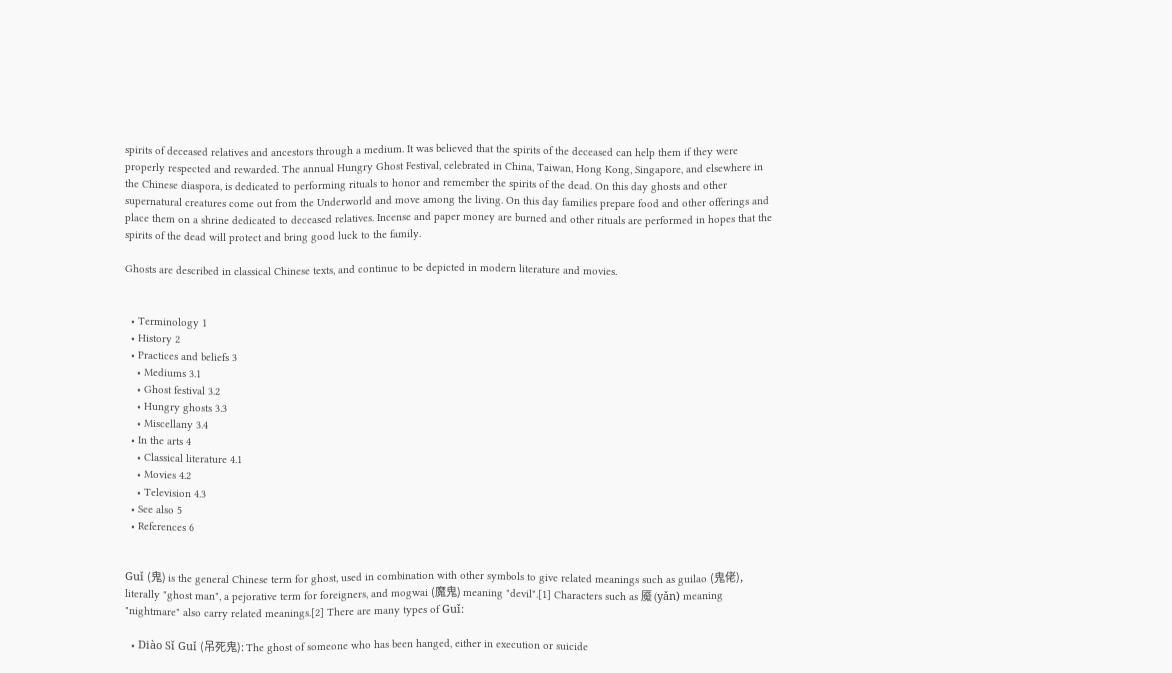spirits of deceased relatives and ancestors through a medium. It was believed that the spirits of the deceased can help them if they were properly respected and rewarded. The annual Hungry Ghost Festival, celebrated in China, Taiwan, Hong Kong, Singapore, and elsewhere in the Chinese diaspora, is dedicated to performing rituals to honor and remember the spirits of the dead. On this day ghosts and other supernatural creatures come out from the Underworld and move among the living. On this day families prepare food and other offerings and place them on a shrine dedicated to deceased relatives. Incense and paper money are burned and other rituals are performed in hopes that the spirits of the dead will protect and bring good luck to the family.

Ghosts are described in classical Chinese texts, and continue to be depicted in modern literature and movies.


  • Terminology 1
  • History 2
  • Practices and beliefs 3
    • Mediums 3.1
    • Ghost festival 3.2
    • Hungry ghosts 3.3
    • Miscellany 3.4
  • In the arts 4
    • Classical literature 4.1
    • Movies 4.2
    • Television 4.3
  • See also 5
  • References 6


Guǐ (鬼) is the general Chinese term for ghost, used in combination with other symbols to give related meanings such as guilao (鬼佬), literally "ghost man", a pejorative term for foreigners, and mogwai (魔鬼) meaning "devil".[1] Characters such as 魇 (yǎn) meaning "nightmare" also carry related meanings.[2] There are many types of Guǐ:

  • Diào Sǐ Guǐ (吊死鬼): The ghost of someone who has been hanged, either in execution or suicide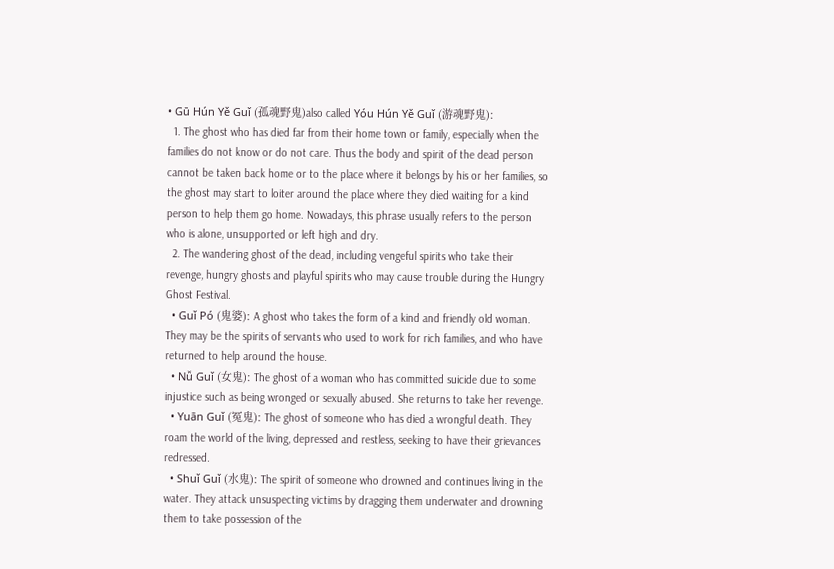• Gū Hún Yě Guǐ (孤魂野鬼)also called Yóu Hún Yě Guǐ (游魂野鬼):
  1. The ghost who has died far from their home town or family, especially when the families do not know or do not care. Thus the body and spirit of the dead person cannot be taken back home or to the place where it belongs by his or her families, so the ghost may start to loiter around the place where they died waiting for a kind person to help them go home. Nowadays, this phrase usually refers to the person who is alone, unsupported or left high and dry.
  2. The wandering ghost of the dead, including vengeful spirits who take their revenge, hungry ghosts and playful spirits who may cause trouble during the Hungry Ghost Festival.
  • Guǐ Pó (鬼婆): A ghost who takes the form of a kind and friendly old woman. They may be the spirits of servants who used to work for rich families, and who have returned to help around the house.
  • Nǚ Guǐ (女鬼): The ghost of a woman who has committed suicide due to some injustice such as being wronged or sexually abused. She returns to take her revenge.
  • Yuān Guǐ (冤鬼): The ghost of someone who has died a wrongful death. They roam the world of the living, depressed and restless, seeking to have their grievances redressed.
  • Shuǐ Guǐ (水鬼): The spirit of someone who drowned and continues living in the water. They attack unsuspecting victims by dragging them underwater and drowning them to take possession of the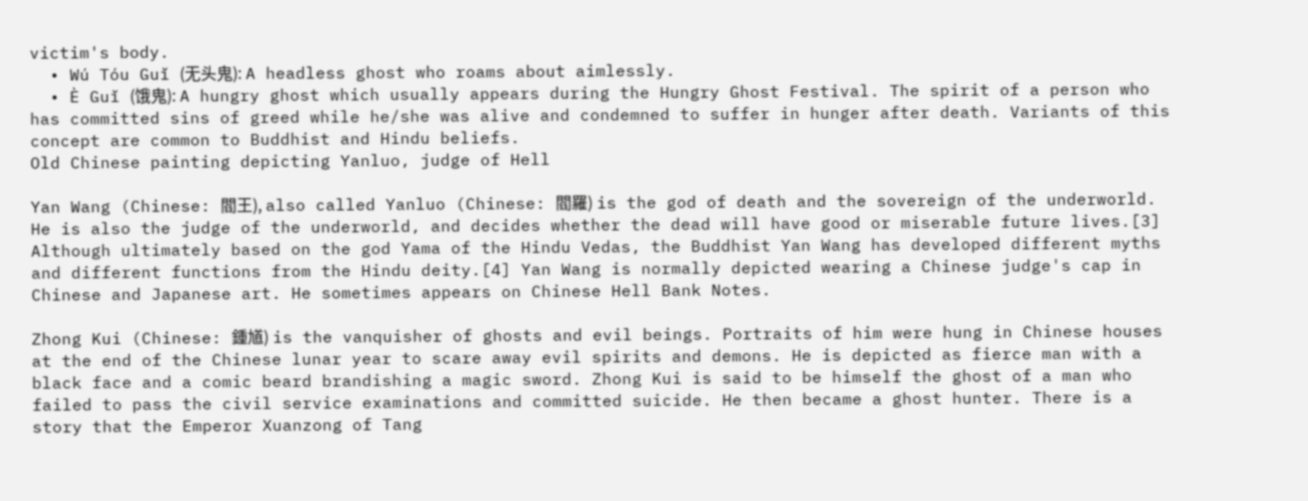victim's body.
  • Wú Tóu Guǐ (无头鬼): A headless ghost who roams about aimlessly.
  • È Guǐ (饿鬼): A hungry ghost which usually appears during the Hungry Ghost Festival. The spirit of a person who has committed sins of greed while he/she was alive and condemned to suffer in hunger after death. Variants of this concept are common to Buddhist and Hindu beliefs.
Old Chinese painting depicting Yanluo, judge of Hell

Yan Wang (Chinese: 閻王), also called Yanluo (Chinese: 閻羅) is the god of death and the sovereign of the underworld. He is also the judge of the underworld, and decides whether the dead will have good or miserable future lives.[3] Although ultimately based on the god Yama of the Hindu Vedas, the Buddhist Yan Wang has developed different myths and different functions from the Hindu deity.[4] Yan Wang is normally depicted wearing a Chinese judge's cap in Chinese and Japanese art. He sometimes appears on Chinese Hell Bank Notes.

Zhong Kui (Chinese: 鍾馗) is the vanquisher of ghosts and evil beings. Portraits of him were hung in Chinese houses at the end of the Chinese lunar year to scare away evil spirits and demons. He is depicted as fierce man with a black face and a comic beard brandishing a magic sword. Zhong Kui is said to be himself the ghost of a man who failed to pass the civil service examinations and committed suicide. He then became a ghost hunter. There is a story that the Emperor Xuanzong of Tang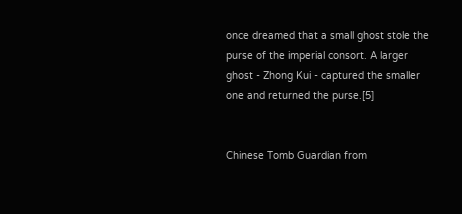once dreamed that a small ghost stole the purse of the imperial consort. A larger ghost - Zhong Kui - captured the smaller one and returned the purse.[5]


Chinese Tomb Guardian from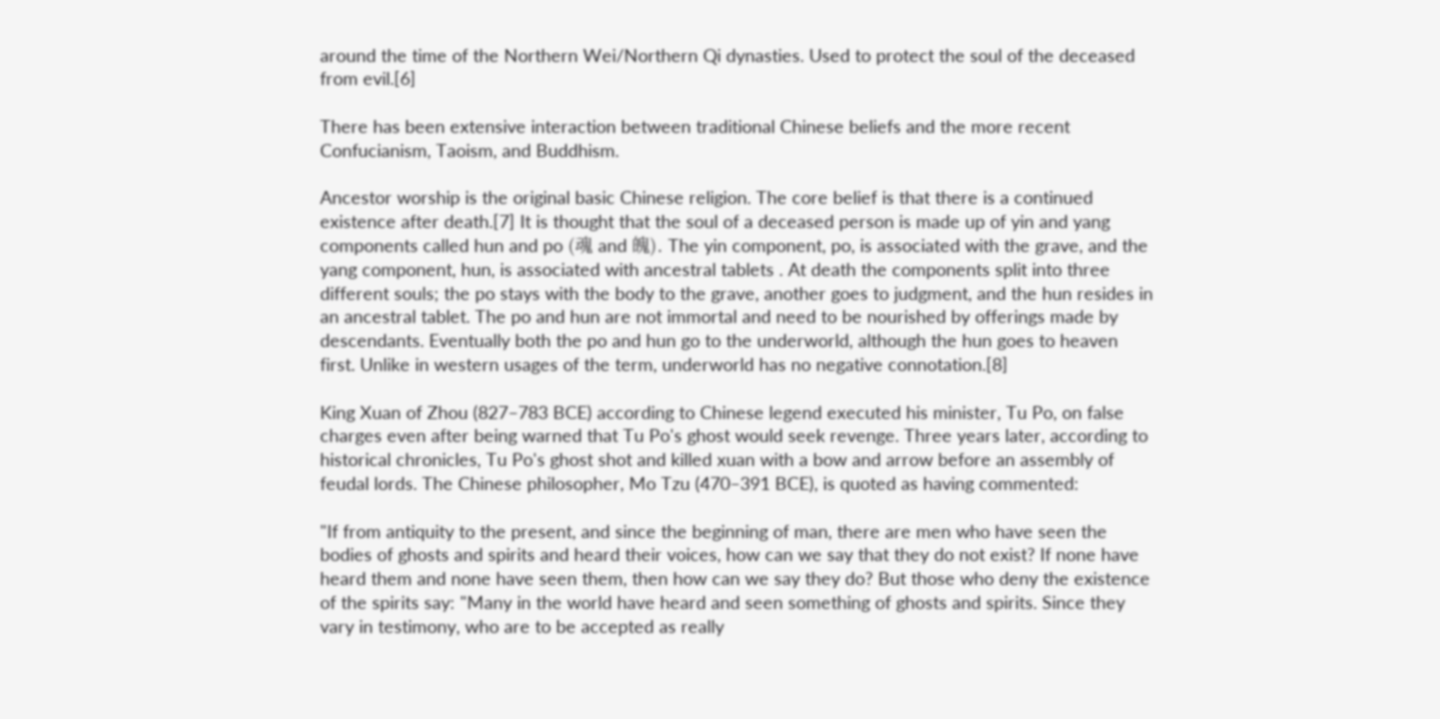around the time of the Northern Wei/Northern Qi dynasties. Used to protect the soul of the deceased from evil.[6]

There has been extensive interaction between traditional Chinese beliefs and the more recent Confucianism, Taoism, and Buddhism.

Ancestor worship is the original basic Chinese religion. The core belief is that there is a continued existence after death.[7] It is thought that the soul of a deceased person is made up of yin and yang components called hun and po (魂 and 魄). The yin component, po, is associated with the grave, and the yang component, hun, is associated with ancestral tablets . At death the components split into three different souls; the po stays with the body to the grave, another goes to judgment, and the hun resides in an ancestral tablet. The po and hun are not immortal and need to be nourished by offerings made by descendants. Eventually both the po and hun go to the underworld, although the hun goes to heaven first. Unlike in western usages of the term, underworld has no negative connotation.[8]

King Xuan of Zhou (827–783 BCE) according to Chinese legend executed his minister, Tu Po, on false charges even after being warned that Tu Po's ghost would seek revenge. Three years later, according to historical chronicles, Tu Po's ghost shot and killed xuan with a bow and arrow before an assembly of feudal lords. The Chinese philosopher, Mo Tzu (470–391 BCE), is quoted as having commented:

"If from antiquity to the present, and since the beginning of man, there are men who have seen the bodies of ghosts and spirits and heard their voices, how can we say that they do not exist? If none have heard them and none have seen them, then how can we say they do? But those who deny the existence of the spirits say: "Many in the world have heard and seen something of ghosts and spirits. Since they vary in testimony, who are to be accepted as really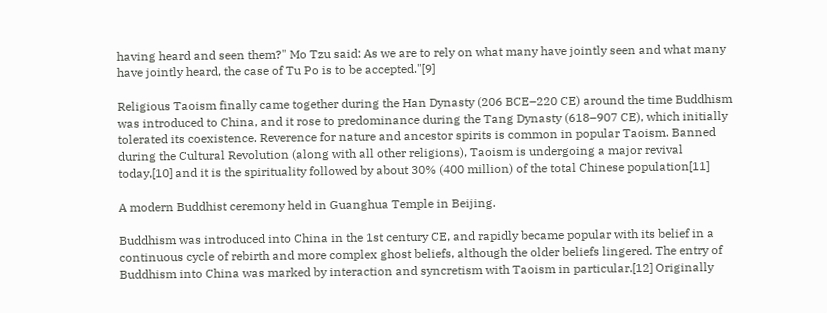having heard and seen them?" Mo Tzu said: As we are to rely on what many have jointly seen and what many have jointly heard, the case of Tu Po is to be accepted."[9]

Religious Taoism finally came together during the Han Dynasty (206 BCE–220 CE) around the time Buddhism was introduced to China, and it rose to predominance during the Tang Dynasty (618–907 CE), which initially tolerated its coexistence. Reverence for nature and ancestor spirits is common in popular Taoism. Banned during the Cultural Revolution (along with all other religions), Taoism is undergoing a major revival today,[10] and it is the spirituality followed by about 30% (400 million) of the total Chinese population[11]

A modern Buddhist ceremony held in Guanghua Temple in Beijing.

Buddhism was introduced into China in the 1st century CE, and rapidly became popular with its belief in a continuous cycle of rebirth and more complex ghost beliefs, although the older beliefs lingered. The entry of Buddhism into China was marked by interaction and syncretism with Taoism in particular.[12] Originally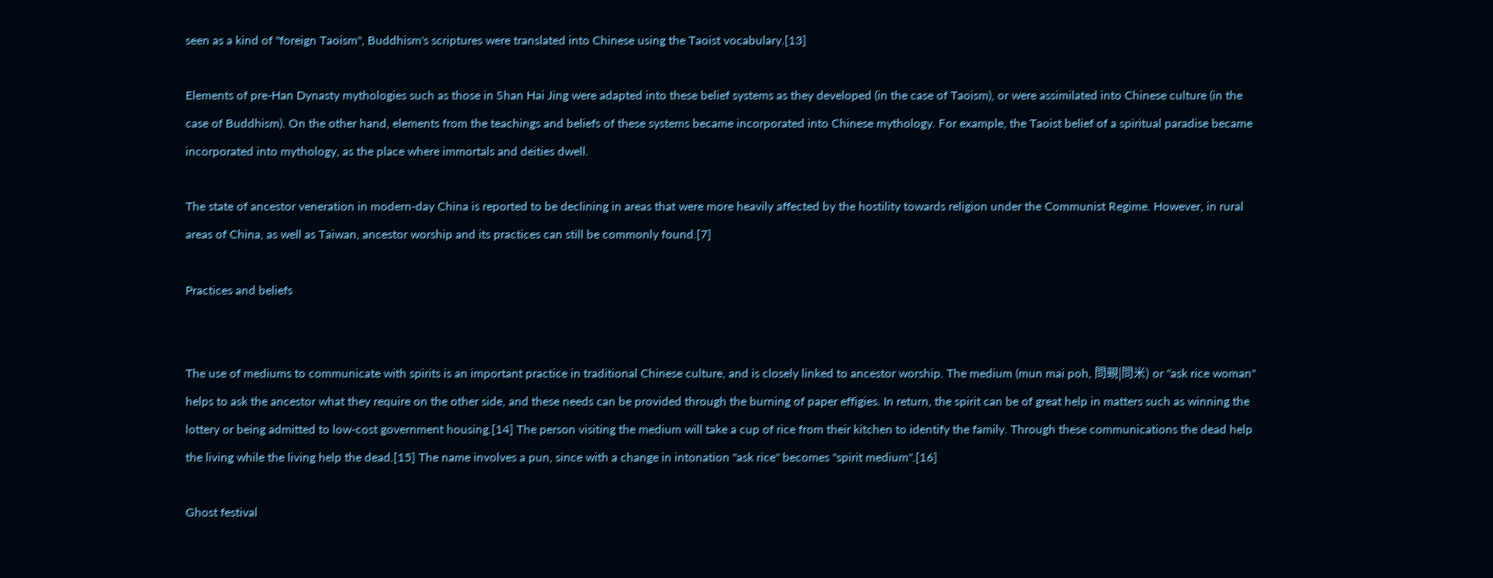seen as a kind of "foreign Taoism", Buddhism's scriptures were translated into Chinese using the Taoist vocabulary.[13]

Elements of pre-Han Dynasty mythologies such as those in Shan Hai Jing were adapted into these belief systems as they developed (in the case of Taoism), or were assimilated into Chinese culture (in the case of Buddhism). On the other hand, elements from the teachings and beliefs of these systems became incorporated into Chinese mythology. For example, the Taoist belief of a spiritual paradise became incorporated into mythology, as the place where immortals and deities dwell.

The state of ancestor veneration in modern-day China is reported to be declining in areas that were more heavily affected by the hostility towards religion under the Communist Regime. However, in rural areas of China, as well as Taiwan, ancestor worship and its practices can still be commonly found.[7]

Practices and beliefs


The use of mediums to communicate with spirits is an important practice in traditional Chinese culture, and is closely linked to ancestor worship. The medium (mun mai poh, 問覡|問米) or "ask rice woman" helps to ask the ancestor what they require on the other side, and these needs can be provided through the burning of paper effigies. In return, the spirit can be of great help in matters such as winning the lottery or being admitted to low-cost government housing.[14] The person visiting the medium will take a cup of rice from their kitchen to identify the family. Through these communications the dead help the living while the living help the dead.[15] The name involves a pun, since with a change in intonation "ask rice" becomes "spirit medium".[16]

Ghost festival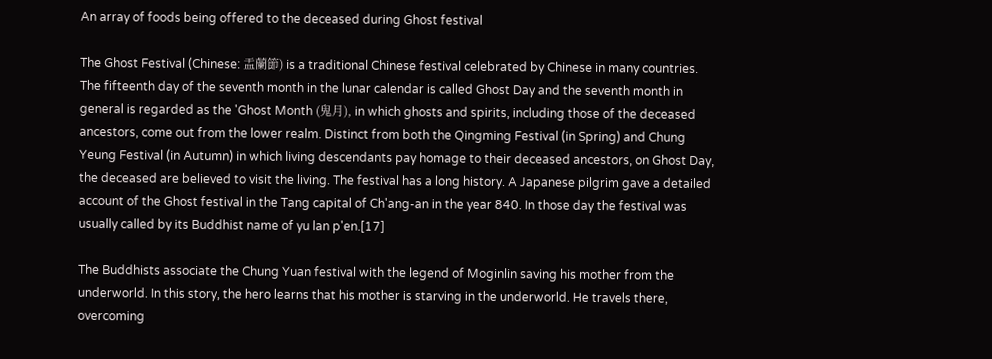An array of foods being offered to the deceased during Ghost festival

The Ghost Festival (Chinese: 盂蘭節) is a traditional Chinese festival celebrated by Chinese in many countries. The fifteenth day of the seventh month in the lunar calendar is called Ghost Day and the seventh month in general is regarded as the 'Ghost Month (鬼月), in which ghosts and spirits, including those of the deceased ancestors, come out from the lower realm. Distinct from both the Qingming Festival (in Spring) and Chung Yeung Festival (in Autumn) in which living descendants pay homage to their deceased ancestors, on Ghost Day, the deceased are believed to visit the living. The festival has a long history. A Japanese pilgrim gave a detailed account of the Ghost festival in the Tang capital of Ch'ang-an in the year 840. In those day the festival was usually called by its Buddhist name of yu lan p'en.[17]

The Buddhists associate the Chung Yuan festival with the legend of Moginlin saving his mother from the underworld. In this story, the hero learns that his mother is starving in the underworld. He travels there, overcoming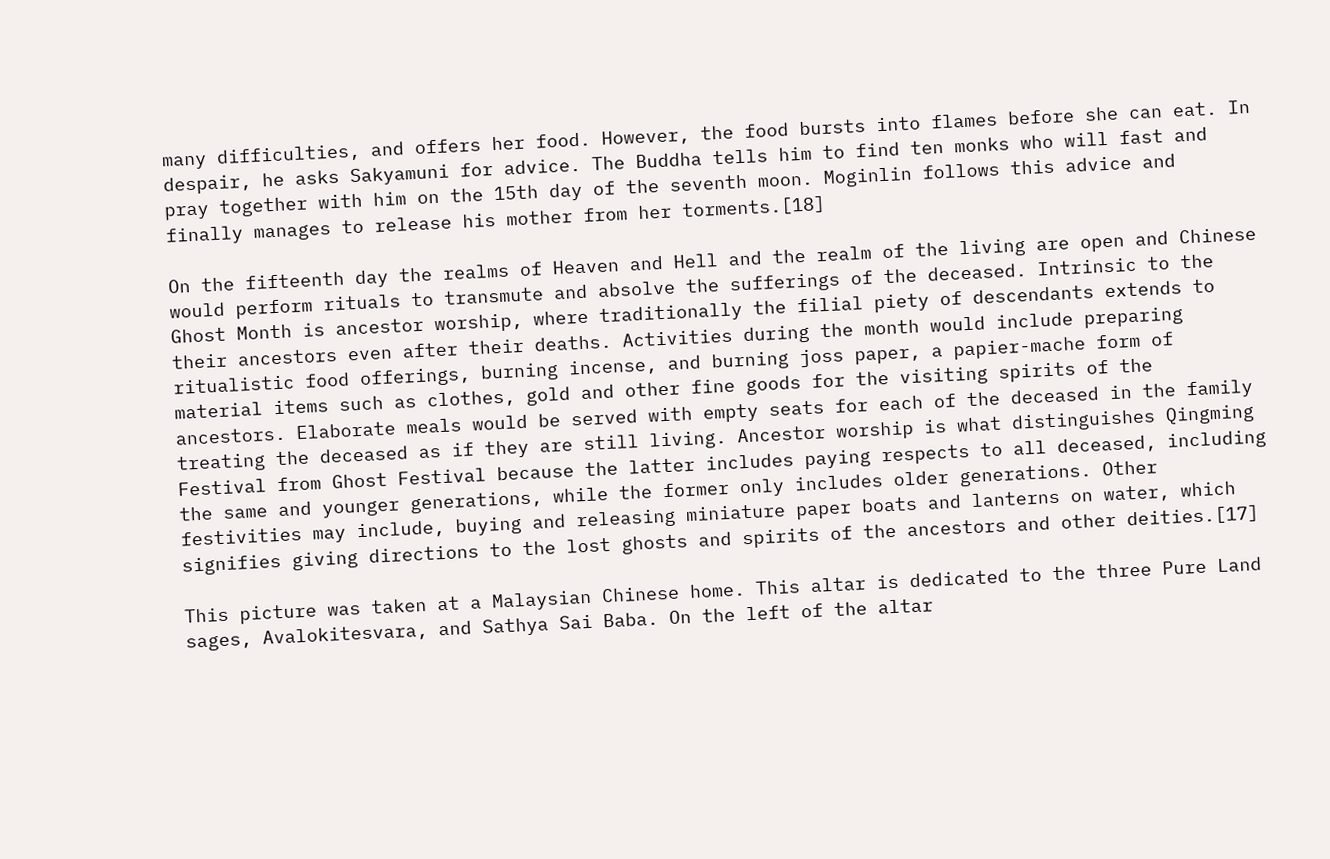many difficulties, and offers her food. However, the food bursts into flames before she can eat. In despair, he asks Sakyamuni for advice. The Buddha tells him to find ten monks who will fast and pray together with him on the 15th day of the seventh moon. Moginlin follows this advice and finally manages to release his mother from her torments.[18]

On the fifteenth day the realms of Heaven and Hell and the realm of the living are open and Chinese would perform rituals to transmute and absolve the sufferings of the deceased. Intrinsic to the Ghost Month is ancestor worship, where traditionally the filial piety of descendants extends to their ancestors even after their deaths. Activities during the month would include preparing ritualistic food offerings, burning incense, and burning joss paper, a papier-mache form of material items such as clothes, gold and other fine goods for the visiting spirits of the ancestors. Elaborate meals would be served with empty seats for each of the deceased in the family treating the deceased as if they are still living. Ancestor worship is what distinguishes Qingming Festival from Ghost Festival because the latter includes paying respects to all deceased, including the same and younger generations, while the former only includes older generations. Other festivities may include, buying and releasing miniature paper boats and lanterns on water, which signifies giving directions to the lost ghosts and spirits of the ancestors and other deities.[17]

This picture was taken at a Malaysian Chinese home. This altar is dedicated to the three Pure Land sages, Avalokitesvara, and Sathya Sai Baba. On the left of the altar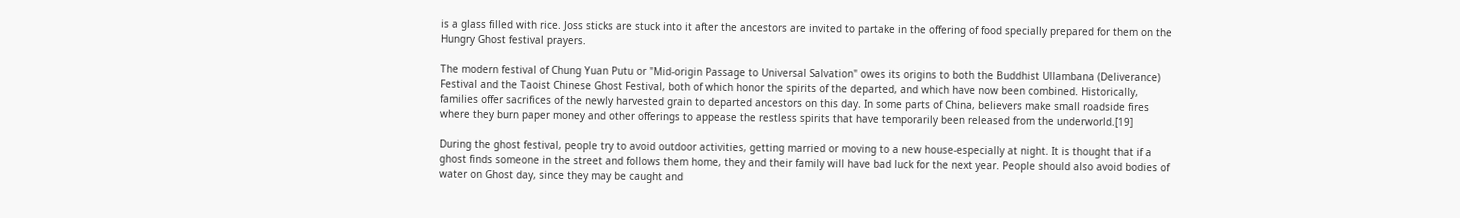is a glass filled with rice. Joss sticks are stuck into it after the ancestors are invited to partake in the offering of food specially prepared for them on the Hungry Ghost festival prayers.

The modern festival of Chung Yuan Putu or "Mid-origin Passage to Universal Salvation" owes its origins to both the Buddhist Ullambana (Deliverance) Festival and the Taoist Chinese Ghost Festival, both of which honor the spirits of the departed, and which have now been combined. Historically, families offer sacrifices of the newly harvested grain to departed ancestors on this day. In some parts of China, believers make small roadside fires where they burn paper money and other offerings to appease the restless spirits that have temporarily been released from the underworld.[19]

During the ghost festival, people try to avoid outdoor activities, getting married or moving to a new house-especially at night. It is thought that if a ghost finds someone in the street and follows them home, they and their family will have bad luck for the next year. People should also avoid bodies of water on Ghost day, since they may be caught and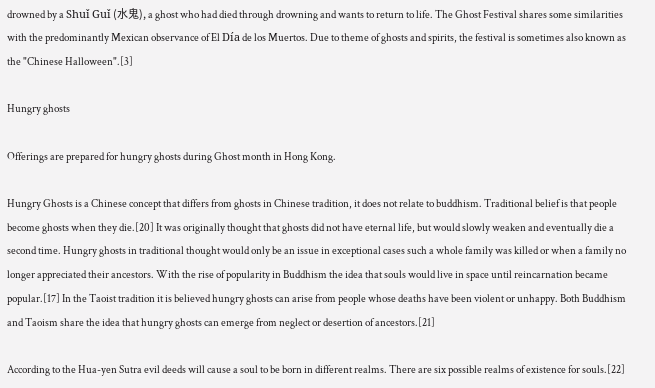drowned by a Shuǐ Guǐ (水鬼), a ghost who had died through drowning and wants to return to life. The Ghost Festival shares some similarities with the predominantly Mexican observance of El Día de los Muertos. Due to theme of ghosts and spirits, the festival is sometimes also known as the "Chinese Halloween".[3]

Hungry ghosts

Offerings are prepared for hungry ghosts during Ghost month in Hong Kong.

Hungry Ghosts is a Chinese concept that differs from ghosts in Chinese tradition, it does not relate to buddhism. Traditional belief is that people become ghosts when they die.[20] It was originally thought that ghosts did not have eternal life, but would slowly weaken and eventually die a second time. Hungry ghosts in traditional thought would only be an issue in exceptional cases such a whole family was killed or when a family no longer appreciated their ancestors. With the rise of popularity in Buddhism the idea that souls would live in space until reincarnation became popular.[17] In the Taoist tradition it is believed hungry ghosts can arise from people whose deaths have been violent or unhappy. Both Buddhism and Taoism share the idea that hungry ghosts can emerge from neglect or desertion of ancestors.[21]

According to the Hua-yen Sutra evil deeds will cause a soul to be born in different realms. There are six possible realms of existence for souls.[22]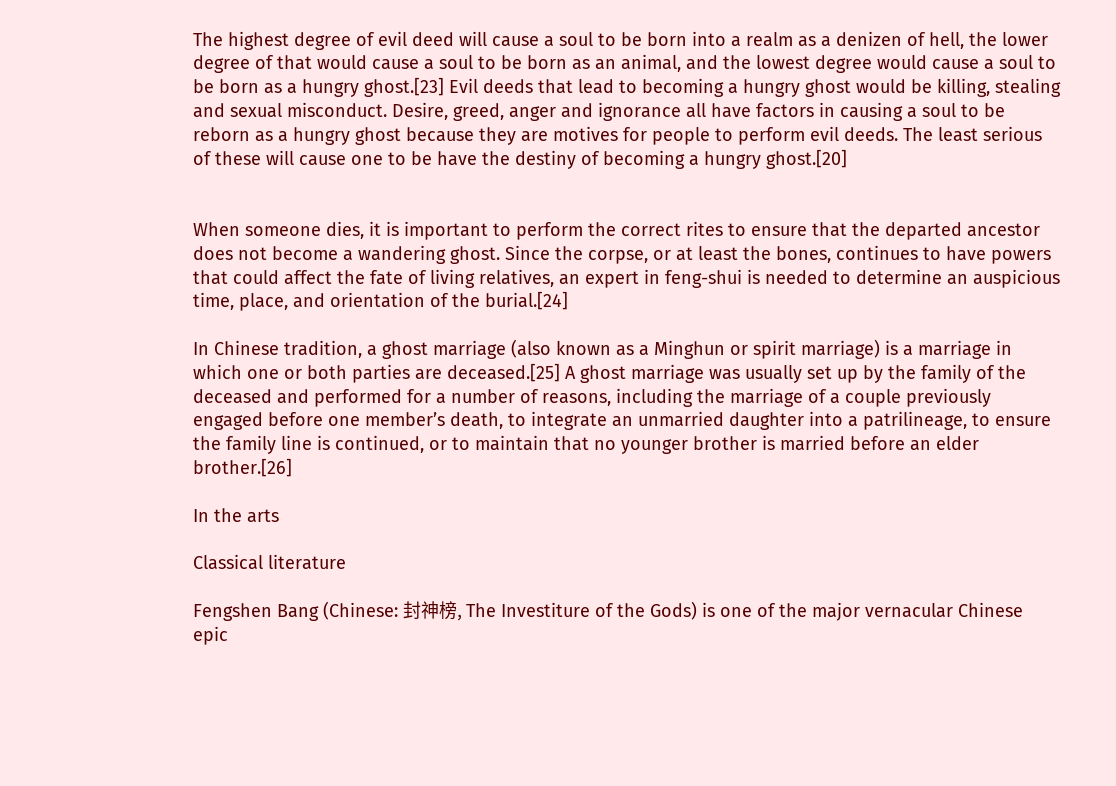The highest degree of evil deed will cause a soul to be born into a realm as a denizen of hell, the lower degree of that would cause a soul to be born as an animal, and the lowest degree would cause a soul to be born as a hungry ghost.[23] Evil deeds that lead to becoming a hungry ghost would be killing, stealing and sexual misconduct. Desire, greed, anger and ignorance all have factors in causing a soul to be reborn as a hungry ghost because they are motives for people to perform evil deeds. The least serious of these will cause one to be have the destiny of becoming a hungry ghost.[20]


When someone dies, it is important to perform the correct rites to ensure that the departed ancestor does not become a wandering ghost. Since the corpse, or at least the bones, continues to have powers that could affect the fate of living relatives, an expert in feng-shui is needed to determine an auspicious time, place, and orientation of the burial.[24]

In Chinese tradition, a ghost marriage (also known as a Minghun or spirit marriage) is a marriage in which one or both parties are deceased.[25] A ghost marriage was usually set up by the family of the deceased and performed for a number of reasons, including the marriage of a couple previously engaged before one member’s death, to integrate an unmarried daughter into a patrilineage, to ensure the family line is continued, or to maintain that no younger brother is married before an elder brother.[26]

In the arts

Classical literature

Fengshen Bang (Chinese: 封神榜, The Investiture of the Gods) is one of the major vernacular Chinese epic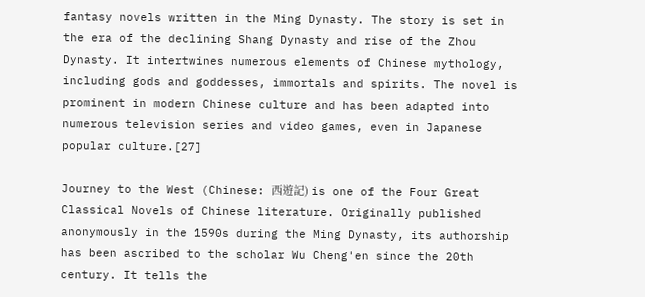fantasy novels written in the Ming Dynasty. The story is set in the era of the declining Shang Dynasty and rise of the Zhou Dynasty. It intertwines numerous elements of Chinese mythology, including gods and goddesses, immortals and spirits. The novel is prominent in modern Chinese culture and has been adapted into numerous television series and video games, even in Japanese popular culture.[27]

Journey to the West (Chinese: 西遊記) is one of the Four Great Classical Novels of Chinese literature. Originally published anonymously in the 1590s during the Ming Dynasty, its authorship has been ascribed to the scholar Wu Cheng'en since the 20th century. It tells the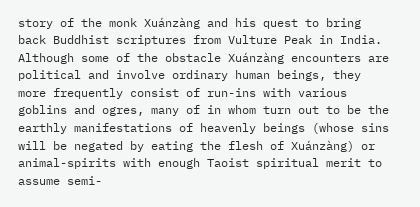story of the monk Xuánzàng and his quest to bring back Buddhist scriptures from Vulture Peak in India. Although some of the obstacle Xuánzàng encounters are political and involve ordinary human beings, they more frequently consist of run-ins with various goblins and ogres, many of in whom turn out to be the earthly manifestations of heavenly beings (whose sins will be negated by eating the flesh of Xuánzàng) or animal-spirits with enough Taoist spiritual merit to assume semi-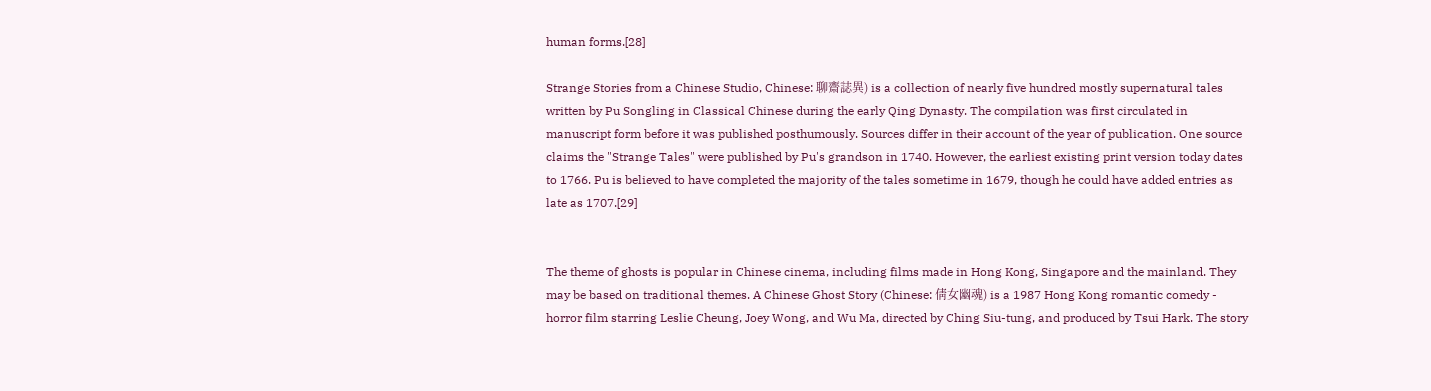human forms.[28]

Strange Stories from a Chinese Studio, Chinese: 聊齋誌異) is a collection of nearly five hundred mostly supernatural tales written by Pu Songling in Classical Chinese during the early Qing Dynasty. The compilation was first circulated in manuscript form before it was published posthumously. Sources differ in their account of the year of publication. One source claims the "Strange Tales" were published by Pu's grandson in 1740. However, the earliest existing print version today dates to 1766. Pu is believed to have completed the majority of the tales sometime in 1679, though he could have added entries as late as 1707.[29]


The theme of ghosts is popular in Chinese cinema, including films made in Hong Kong, Singapore and the mainland. They may be based on traditional themes. A Chinese Ghost Story (Chinese: 倩女幽魂) is a 1987 Hong Kong romantic comedy - horror film starring Leslie Cheung, Joey Wong, and Wu Ma, directed by Ching Siu-tung, and produced by Tsui Hark. The story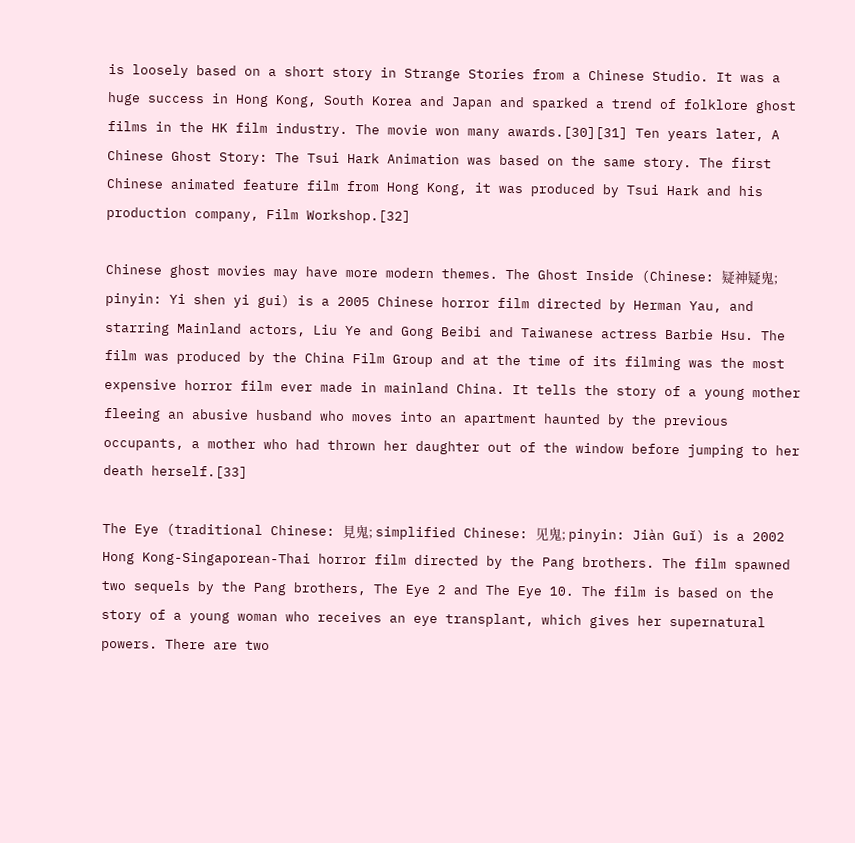is loosely based on a short story in Strange Stories from a Chinese Studio. It was a huge success in Hong Kong, South Korea and Japan and sparked a trend of folklore ghost films in the HK film industry. The movie won many awards.[30][31] Ten years later, A Chinese Ghost Story: The Tsui Hark Animation was based on the same story. The first Chinese animated feature film from Hong Kong, it was produced by Tsui Hark and his production company, Film Workshop.[32]

Chinese ghost movies may have more modern themes. The Ghost Inside (Chinese: 疑神疑鬼; pinyin: Yi shen yi gui) is a 2005 Chinese horror film directed by Herman Yau, and starring Mainland actors, Liu Ye and Gong Beibi and Taiwanese actress Barbie Hsu. The film was produced by the China Film Group and at the time of its filming was the most expensive horror film ever made in mainland China. It tells the story of a young mother fleeing an abusive husband who moves into an apartment haunted by the previous occupants, a mother who had thrown her daughter out of the window before jumping to her death herself.[33]

The Eye (traditional Chinese: 見鬼; simplified Chinese: 见鬼; pinyin: Jiàn Guǐ) is a 2002 Hong Kong-Singaporean-Thai horror film directed by the Pang brothers. The film spawned two sequels by the Pang brothers, The Eye 2 and The Eye 10. The film is based on the story of a young woman who receives an eye transplant, which gives her supernatural powers. There are two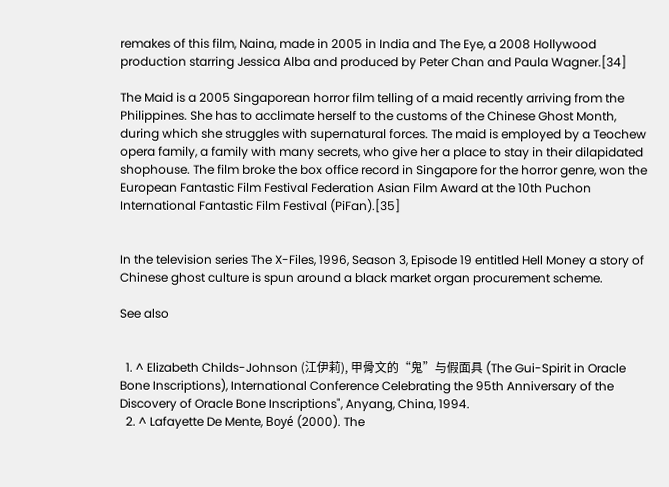remakes of this film, Naina, made in 2005 in India and The Eye, a 2008 Hollywood production starring Jessica Alba and produced by Peter Chan and Paula Wagner.[34]

The Maid is a 2005 Singaporean horror film telling of a maid recently arriving from the Philippines. She has to acclimate herself to the customs of the Chinese Ghost Month, during which she struggles with supernatural forces. The maid is employed by a Teochew opera family, a family with many secrets, who give her a place to stay in their dilapidated shophouse. The film broke the box office record in Singapore for the horror genre, won the European Fantastic Film Festival Federation Asian Film Award at the 10th Puchon International Fantastic Film Festival (PiFan).[35]


In the television series The X-Files, 1996, Season 3, Episode 19 entitled Hell Money a story of Chinese ghost culture is spun around a black market organ procurement scheme.

See also


  1. ^ Elizabeth Childs-Johnson (江伊莉), 甲骨文的“鬼”与假面具 (The Gui-Spirit in Oracle Bone Inscriptions), International Conference Celebrating the 95th Anniversary of the Discovery of Oracle Bone Inscriptions", Anyang, China, 1994.
  2. ^ Lafayette De Mente, Boyé (2000). The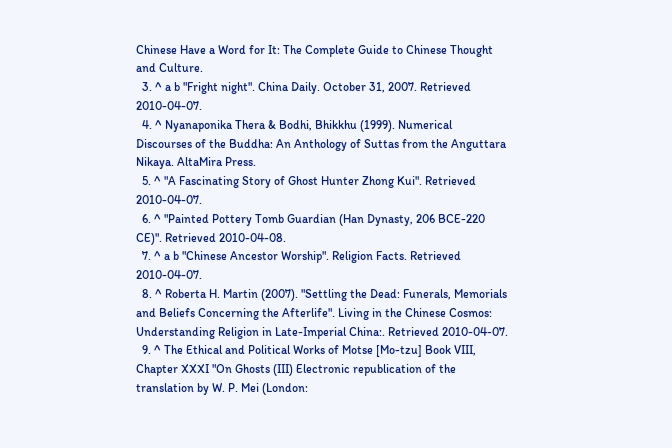Chinese Have a Word for It: The Complete Guide to Chinese Thought and Culture.
  3. ^ a b "Fright night". China Daily. October 31, 2007. Retrieved 2010-04-07.
  4. ^ Nyanaponika Thera & Bodhi, Bhikkhu (1999). Numerical Discourses of the Buddha: An Anthology of Suttas from the Anguttara Nikaya. AltaMira Press.
  5. ^ "A Fascinating Story of Ghost Hunter Zhong Kui". Retrieved 2010-04-07.
  6. ^ "Painted Pottery Tomb Guardian (Han Dynasty, 206 BCE-220 CE)". Retrieved 2010-04-08.
  7. ^ a b "Chinese Ancestor Worship". Religion Facts. Retrieved 2010-04-07.
  8. ^ Roberta H. Martin (2007). "Settling the Dead: Funerals, Memorials and Beliefs Concerning the Afterlife". Living in the Chinese Cosmos: Understanding Religion in Late-Imperial China:. Retrieved 2010-04-07.
  9. ^ The Ethical and Political Works of Motse [Mo-tzu] Book VIII, Chapter XXXI "On Ghosts (III) Electronic republication of the translation by W. P. Mei (London: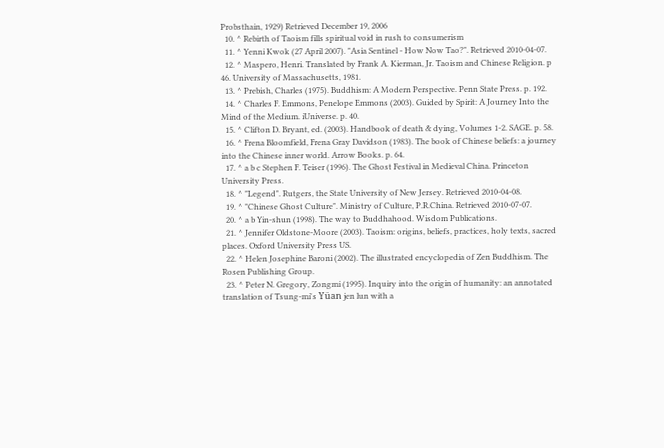Probsthain, 1929) Retrieved December 19, 2006
  10. ^ Rebirth of Taoism fills spiritual void in rush to consumerism
  11. ^ Yenni Kwok (27 April 2007). "Asia Sentinel - How Now Tao?". Retrieved 2010-04-07.
  12. ^ Maspero, Henri. Translated by Frank A. Kierman, Jr. Taoism and Chinese Religion. p 46. University of Massachusetts, 1981.
  13. ^ Prebish, Charles (1975). Buddhism: A Modern Perspective. Penn State Press. p. 192.
  14. ^ Charles F. Emmons, Penelope Emmons (2003). Guided by Spirit: A Journey Into the Mind of the Medium. iUniverse. p. 40.
  15. ^ Clifton D. Bryant, ed. (2003). Handbook of death & dying, Volumes 1-2. SAGE. p. 58.
  16. ^ Frena Bloomfield, Frena Gray Davidson (1983). The book of Chinese beliefs: a journey into the Chinese inner world. Arrow Books. p. 64.
  17. ^ a b c Stephen F. Teiser (1996). The Ghost Festival in Medieval China. Princeton University Press.
  18. ^ "Legend". Rutgers, the State University of New Jersey. Retrieved 2010-04-08.
  19. ^ "Chinese Ghost Culture". Ministry of Culture, P.R.China. Retrieved 2010-07-07.
  20. ^ a b Yin-shun (1998). The way to Buddhahood. Wisdom Publications.
  21. ^ Jennifer Oldstone-Moore (2003). Taoism: origins, beliefs, practices, holy texts, sacred places. Oxford University Press US.
  22. ^ Helen Josephine Baroni (2002). The illustrated encyclopedia of Zen Buddhism. The Rosen Publishing Group.
  23. ^ Peter N. Gregory, Zongmi (1995). Inquiry into the origin of humanity: an annotated translation of Tsung-mi's Yüan jen lun with a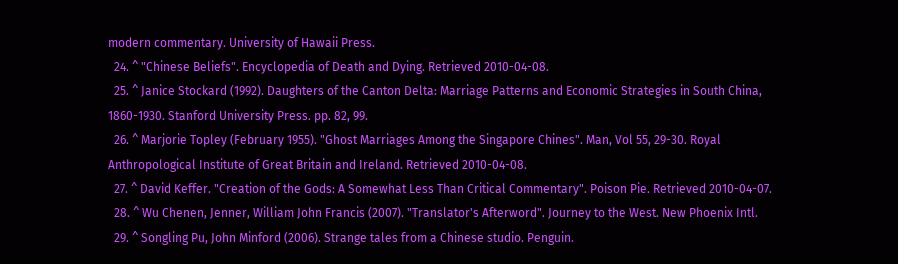modern commentary. University of Hawaii Press.
  24. ^ "Chinese Beliefs". Encyclopedia of Death and Dying. Retrieved 2010-04-08.
  25. ^ Janice Stockard (1992). Daughters of the Canton Delta: Marriage Patterns and Economic Strategies in South China, 1860-1930. Stanford University Press. pp. 82, 99.
  26. ^ Marjorie Topley (February 1955). "Ghost Marriages Among the Singapore Chines". Man, Vol 55, 29-30. Royal Anthropological Institute of Great Britain and Ireland. Retrieved 2010-04-08.
  27. ^ David Keffer. "Creation of the Gods: A Somewhat Less Than Critical Commentary". Poison Pie. Retrieved 2010-04-07.
  28. ^ Wu Chenen, Jenner, William John Francis (2007). "Translator's Afterword". Journey to the West. New Phoenix Intl.
  29. ^ Songling Pu, John Minford (2006). Strange tales from a Chinese studio. Penguin.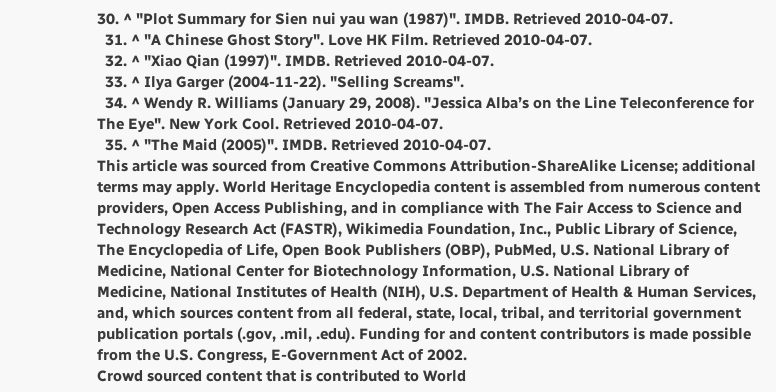30. ^ "Plot Summary for Sien nui yau wan (1987)". IMDB. Retrieved 2010-04-07.
  31. ^ "A Chinese Ghost Story". Love HK Film. Retrieved 2010-04-07.
  32. ^ "Xiao Qian (1997)". IMDB. Retrieved 2010-04-07.
  33. ^ Ilya Garger (2004-11-22). "Selling Screams".
  34. ^ Wendy R. Williams (January 29, 2008). "Jessica Alba’s on the Line Teleconference for The Eye". New York Cool. Retrieved 2010-04-07.
  35. ^ "The Maid (2005)". IMDB. Retrieved 2010-04-07.
This article was sourced from Creative Commons Attribution-ShareAlike License; additional terms may apply. World Heritage Encyclopedia content is assembled from numerous content providers, Open Access Publishing, and in compliance with The Fair Access to Science and Technology Research Act (FASTR), Wikimedia Foundation, Inc., Public Library of Science, The Encyclopedia of Life, Open Book Publishers (OBP), PubMed, U.S. National Library of Medicine, National Center for Biotechnology Information, U.S. National Library of Medicine, National Institutes of Health (NIH), U.S. Department of Health & Human Services, and, which sources content from all federal, state, local, tribal, and territorial government publication portals (.gov, .mil, .edu). Funding for and content contributors is made possible from the U.S. Congress, E-Government Act of 2002.
Crowd sourced content that is contributed to World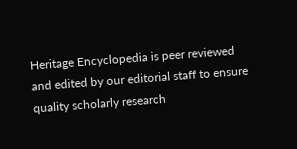Heritage Encyclopedia is peer reviewed and edited by our editorial staff to ensure quality scholarly research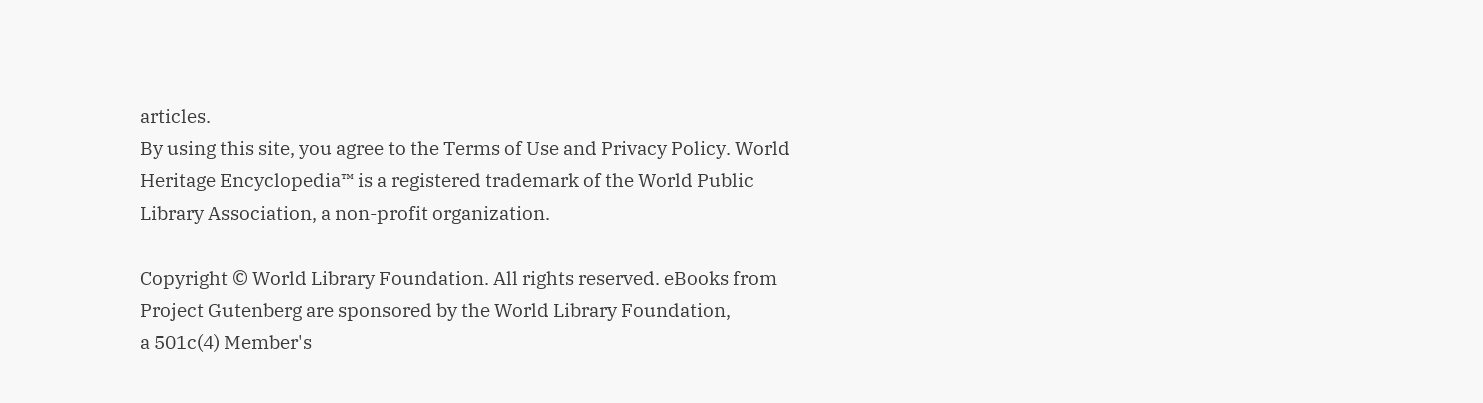articles.
By using this site, you agree to the Terms of Use and Privacy Policy. World Heritage Encyclopedia™ is a registered trademark of the World Public Library Association, a non-profit organization.

Copyright © World Library Foundation. All rights reserved. eBooks from Project Gutenberg are sponsored by the World Library Foundation,
a 501c(4) Member's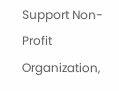Support Non-Profit Organization,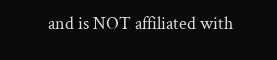and is NOT affiliated with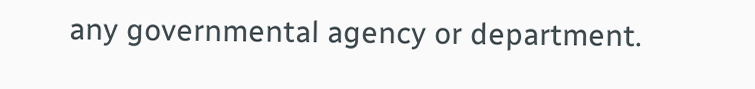any governmental agency or department.